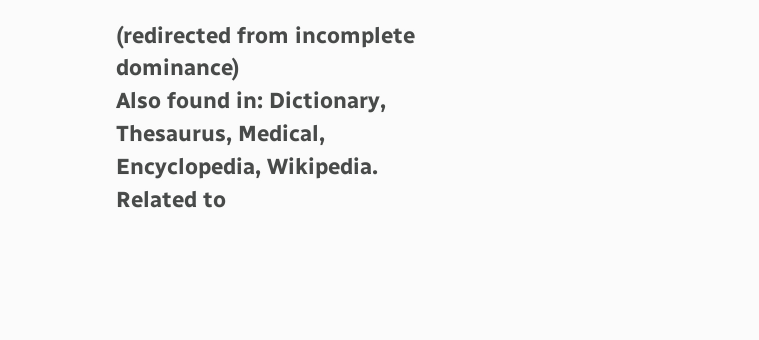(redirected from incomplete dominance)
Also found in: Dictionary, Thesaurus, Medical, Encyclopedia, Wikipedia.
Related to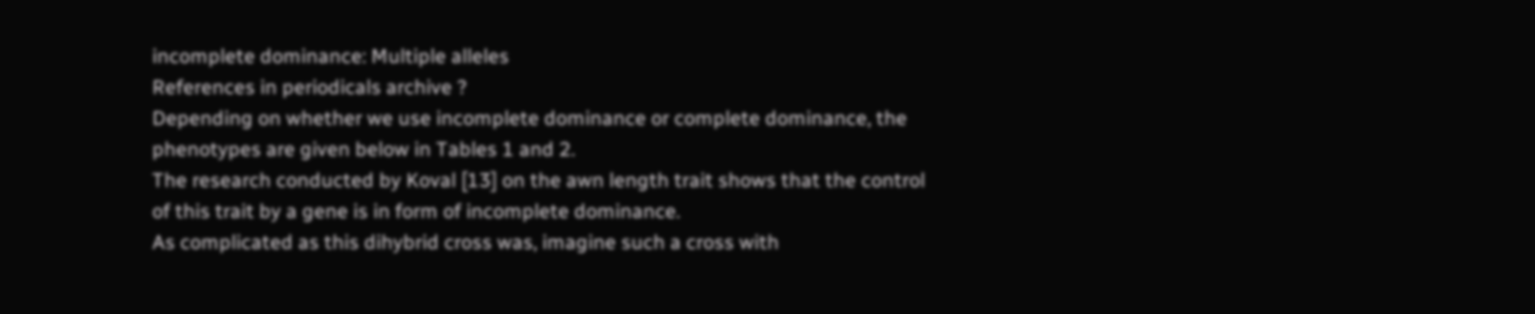incomplete dominance: Multiple alleles
References in periodicals archive ?
Depending on whether we use incomplete dominance or complete dominance, the phenotypes are given below in Tables 1 and 2.
The research conducted by Koval [13] on the awn length trait shows that the control of this trait by a gene is in form of incomplete dominance.
As complicated as this dihybrid cross was, imagine such a cross with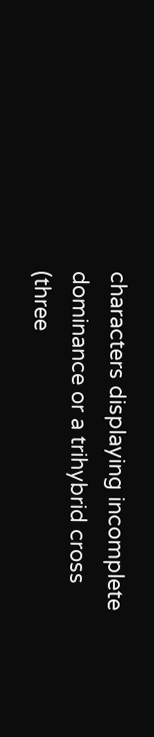characters displaying incomplete dominance or a trihybrid cross (three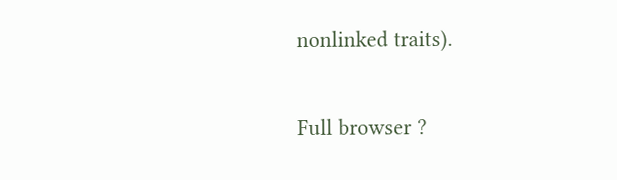nonlinked traits).

Full browser ?